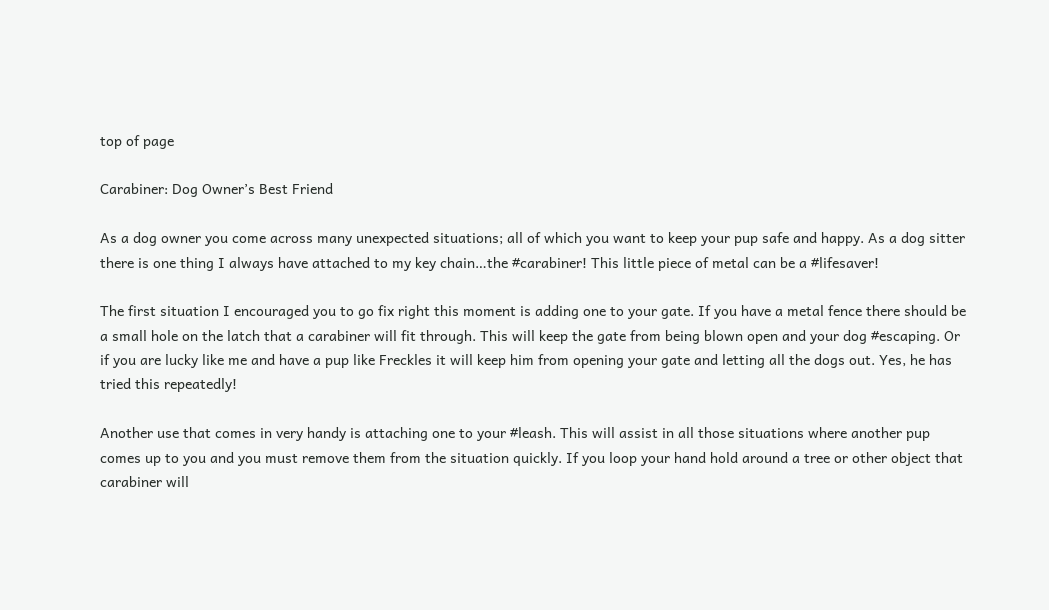top of page

Carabiner: Dog Owner’s Best Friend

As a dog owner you come across many unexpected situations; all of which you want to keep your pup safe and happy. As a dog sitter there is one thing I always have attached to my key chain…the #carabiner! This little piece of metal can be a #lifesaver!

The first situation I encouraged you to go fix right this moment is adding one to your gate. If you have a metal fence there should be a small hole on the latch that a carabiner will fit through. This will keep the gate from being blown open and your dog #escaping. Or if you are lucky like me and have a pup like Freckles it will keep him from opening your gate and letting all the dogs out. Yes, he has tried this repeatedly!

Another use that comes in very handy is attaching one to your #leash. This will assist in all those situations where another pup comes up to you and you must remove them from the situation quickly. If you loop your hand hold around a tree or other object that carabiner will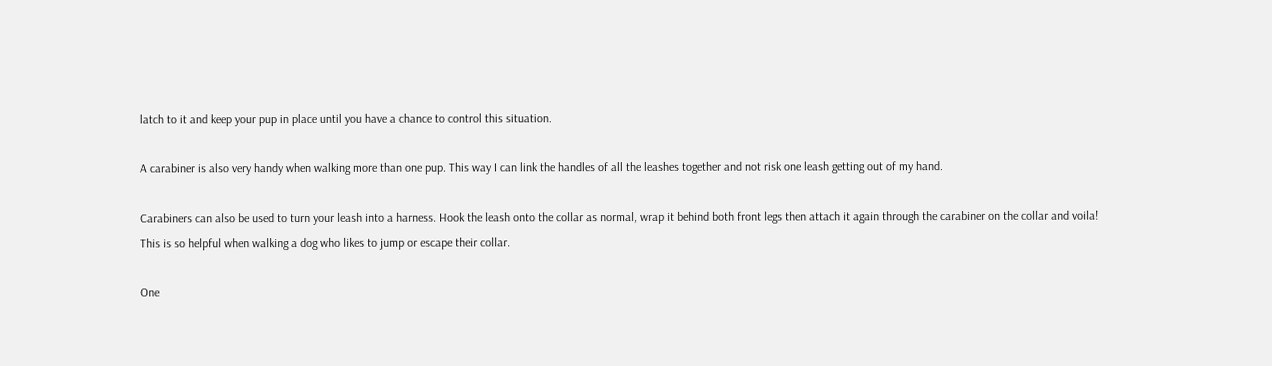latch to it and keep your pup in place until you have a chance to control this situation.

A carabiner is also very handy when walking more than one pup. This way I can link the handles of all the leashes together and not risk one leash getting out of my hand.

Carabiners can also be used to turn your leash into a harness. Hook the leash onto the collar as normal, wrap it behind both front legs then attach it again through the carabiner on the collar and voila! This is so helpful when walking a dog who likes to jump or escape their collar.

One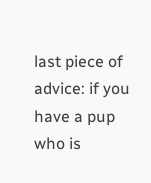last piece of advice: if you have a pup who is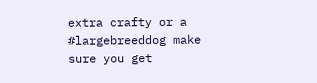extra crafty or a #largebreeddog make sure you get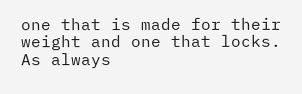one that is made for their weight and one that locks. As always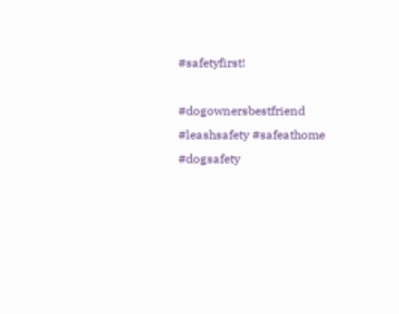#safetyfirst!

#dogownersbestfriend #leashsafety #safeathome #dogsafety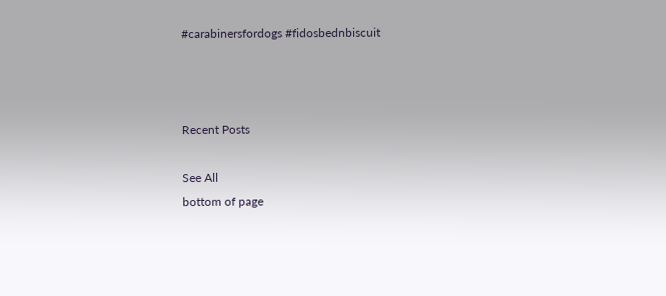#carabinersfordogs #fidosbednbiscuit



Recent Posts

See All
bottom of page